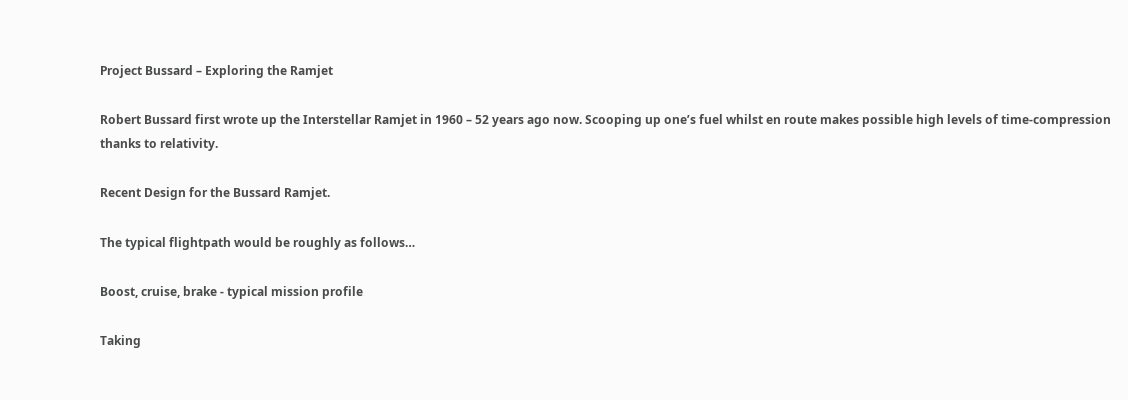Project Bussard – Exploring the Ramjet

Robert Bussard first wrote up the Interstellar Ramjet in 1960 – 52 years ago now. Scooping up one’s fuel whilst en route makes possible high levels of time-compression thanks to relativity.

Recent Design for the Bussard Ramjet.

The typical flightpath would be roughly as follows…

Boost, cruise, brake - typical mission profile

Taking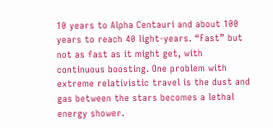10 years to Alpha Centauri and about 100 years to reach 40 light-years. “Fast” but not as fast as it might get, with continuous boosting. One problem with extreme relativistic travel is the dust and gas between the stars becomes a lethal energy shower.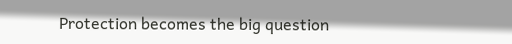Protection becomes the big question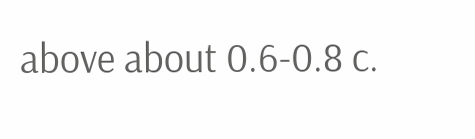above about 0.6-0.8 c.